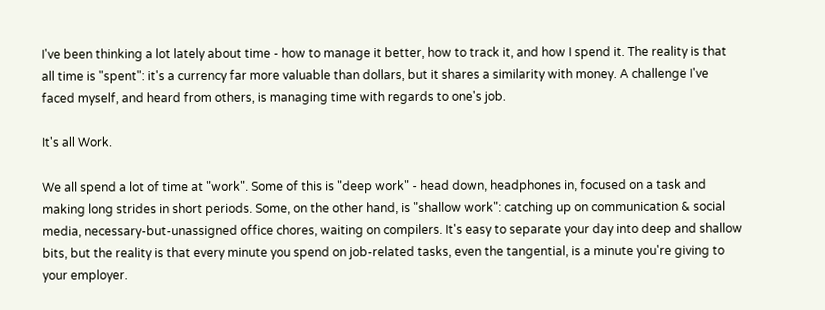I've been thinking a lot lately about time - how to manage it better, how to track it, and how I spend it. The reality is that all time is "spent": it's a currency far more valuable than dollars, but it shares a similarity with money. A challenge I've faced myself, and heard from others, is managing time with regards to one's job.

It's all Work.

We all spend a lot of time at "work". Some of this is "deep work" - head down, headphones in, focused on a task and making long strides in short periods. Some, on the other hand, is "shallow work": catching up on communication & social media, necessary-but-unassigned office chores, waiting on compilers. It's easy to separate your day into deep and shallow bits, but the reality is that every minute you spend on job-related tasks, even the tangential, is a minute you're giving to your employer.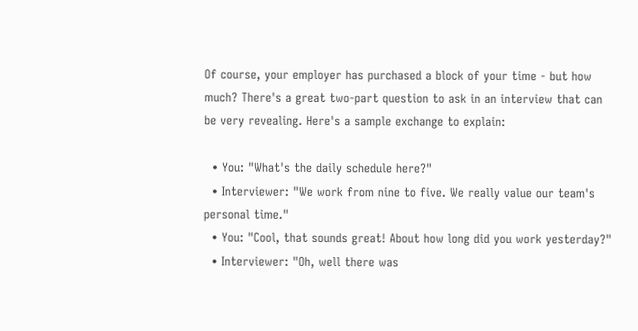Of course, your employer has purchased a block of your time - but how much? There's a great two-part question to ask in an interview that can be very revealing. Here's a sample exchange to explain:

  • You: "What's the daily schedule here?"
  • Interviewer: "We work from nine to five. We really value our team's personal time."
  • You: "Cool, that sounds great! About how long did you work yesterday?"
  • Interviewer: "Oh, well there was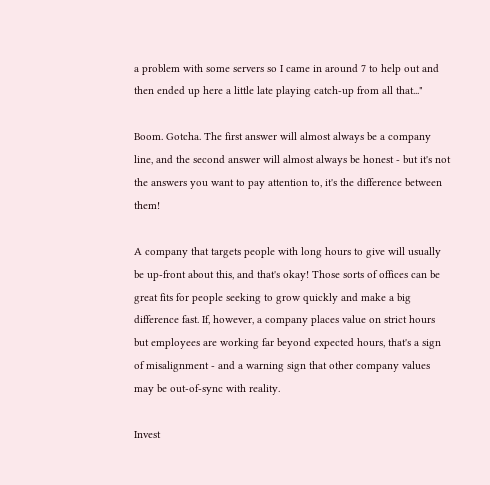a problem with some servers so I came in around 7 to help out and then ended up here a little late playing catch-up from all that..."

Boom. Gotcha. The first answer will almost always be a company line, and the second answer will almost always be honest - but it's not the answers you want to pay attention to, it's the difference between them!

A company that targets people with long hours to give will usually be up-front about this, and that's okay! Those sorts of offices can be great fits for people seeking to grow quickly and make a big difference fast. If, however, a company places value on strict hours but employees are working far beyond expected hours, that's a sign of misalignment - and a warning sign that other company values may be out-of-sync with reality.

Invest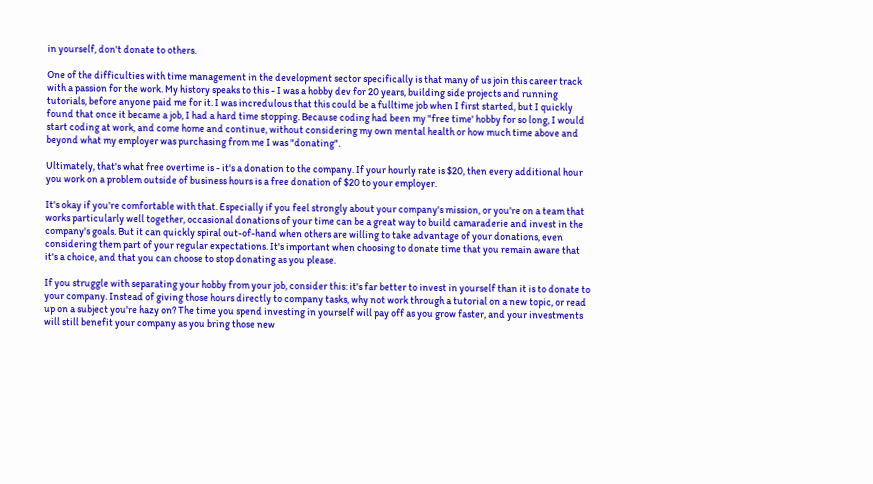in yourself, don't donate to others.

One of the difficulties with time management in the development sector specifically is that many of us join this career track with a passion for the work. My history speaks to this - I was a hobby dev for 20 years, building side projects and running tutorials, before anyone paid me for it. I was incredulous that this could be a fulltime job when I first started, but I quickly found that once it became a job, I had a hard time stopping. Because coding had been my "free time' hobby for so long, I would start coding at work, and come home and continue, without considering my own mental health or how much time above and beyond what my employer was purchasing from me I was "donating".

Ultimately, that's what free overtime is - it's a donation to the company. If your hourly rate is $20, then every additional hour you work on a problem outside of business hours is a free donation of $20 to your employer.

It's okay if you're comfortable with that. Especially if you feel strongly about your company's mission, or you're on a team that works particularly well together, occasional donations of your time can be a great way to build camaraderie and invest in the company's goals. But it can quickly spiral out-of-hand when others are willing to take advantage of your donations, even considering them part of your regular expectations. It's important when choosing to donate time that you remain aware that it's a choice, and that you can choose to stop donating as you please.

If you struggle with separating your hobby from your job, consider this: it's far better to invest in yourself than it is to donate to your company. Instead of giving those hours directly to company tasks, why not work through a tutorial on a new topic, or read up on a subject you're hazy on? The time you spend investing in yourself will pay off as you grow faster, and your investments will still benefit your company as you bring those new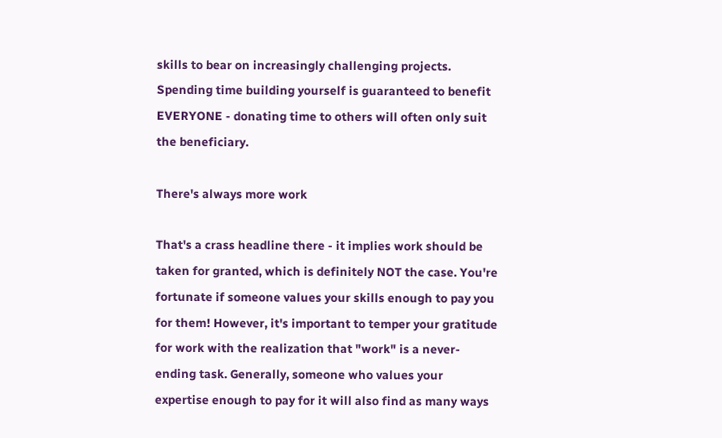skills to bear on increasingly challenging projects. Spending time building yourself is guaranteed to benefit EVERYONE - donating time to others will often only suit the beneficiary.

There's always more work

That's a crass headline there - it implies work should be taken for granted, which is definitely NOT the case. You're fortunate if someone values your skills enough to pay you for them! However, it's important to temper your gratitude for work with the realization that "work" is a never-ending task. Generally, someone who values your expertise enough to pay for it will also find as many ways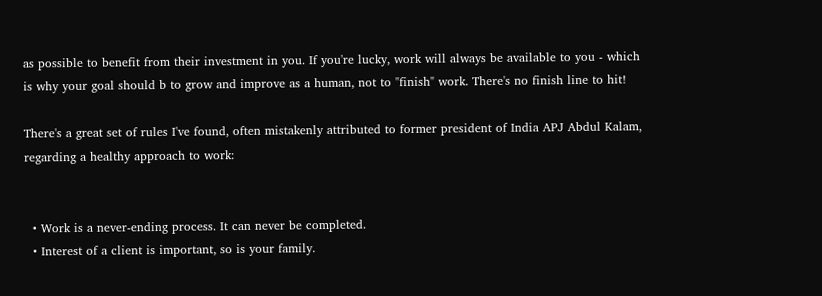as possible to benefit from their investment in you. If you're lucky, work will always be available to you - which is why your goal should b to grow and improve as a human, not to "finish" work. There's no finish line to hit!

There's a great set of rules I've found, often mistakenly attributed to former president of India APJ Abdul Kalam, regarding a healthy approach to work:


  • Work is a never-ending process. It can never be completed.
  • Interest of a client is important, so is your family.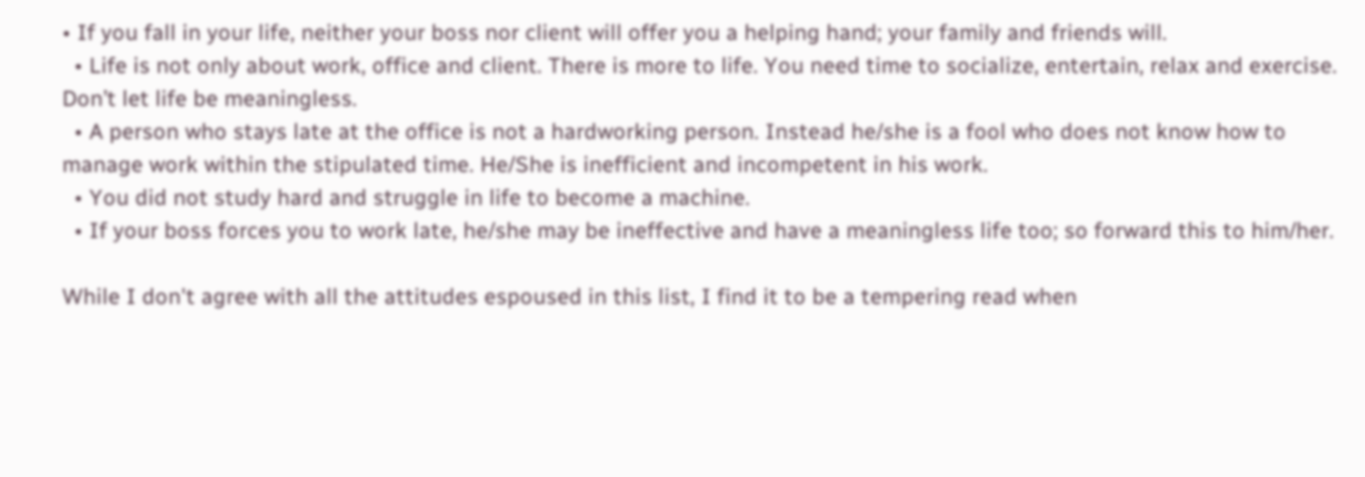• If you fall in your life, neither your boss nor client will offer you a helping hand; your family and friends will.
  • Life is not only about work, office and client. There is more to life. You need time to socialize, entertain, relax and exercise. Don’t let life be meaningless.
  • A person who stays late at the office is not a hardworking person. Instead he/she is a fool who does not know how to manage work within the stipulated time. He/She is inefficient and incompetent in his work.
  • You did not study hard and struggle in life to become a machine.
  • If your boss forces you to work late, he/she may be ineffective and have a meaningless life too; so forward this to him/her.

While I don't agree with all the attitudes espoused in this list, I find it to be a tempering read when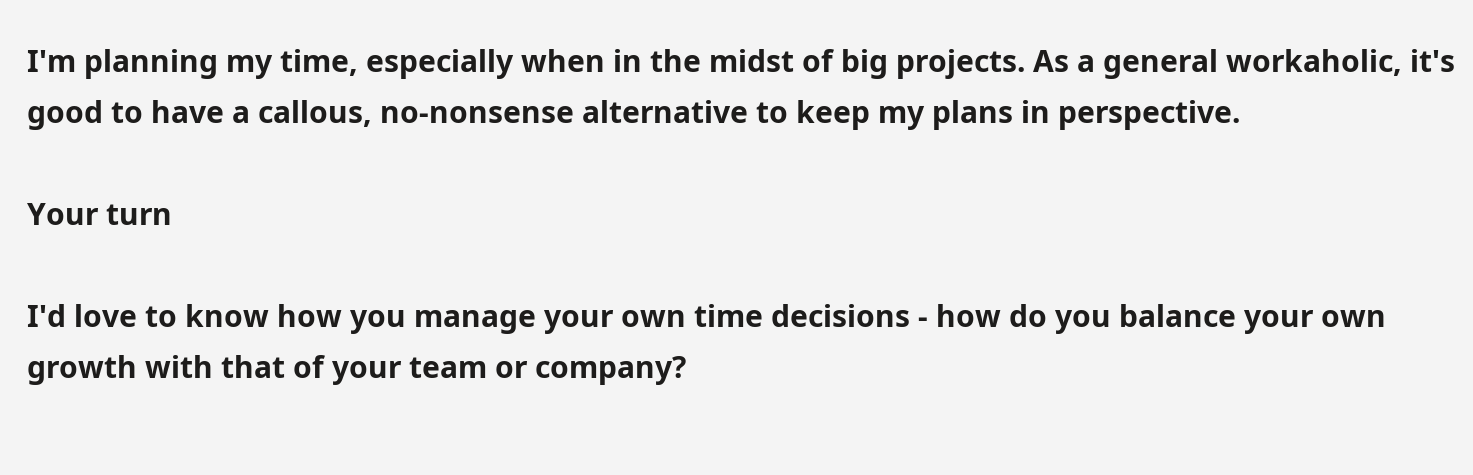I'm planning my time, especially when in the midst of big projects. As a general workaholic, it's good to have a callous, no-nonsense alternative to keep my plans in perspective.

Your turn

I'd love to know how you manage your own time decisions - how do you balance your own growth with that of your team or company?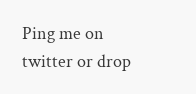Ping me on twitter or drop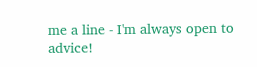me a line - I'm always open to advice!